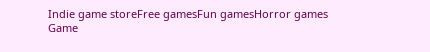Indie game storeFree gamesFun gamesHorror games
Game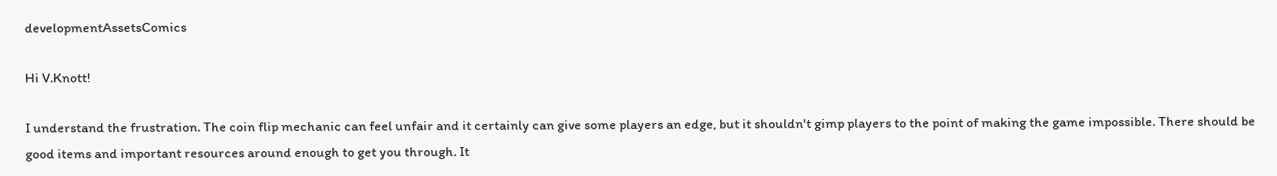developmentAssetsComics

Hi V.Knott!

I understand the frustration. The coin flip mechanic can feel unfair and it certainly can give some players an edge, but it shouldn't gimp players to the point of making the game impossible. There should be good items and important resources around enough to get you through. It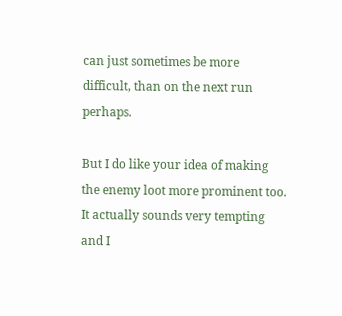can just sometimes be more difficult, than on the next run perhaps.

But I do like your idea of making the enemy loot more prominent too. It actually sounds very tempting and I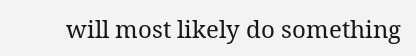will most likely do something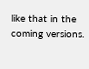like that in the coming versions.